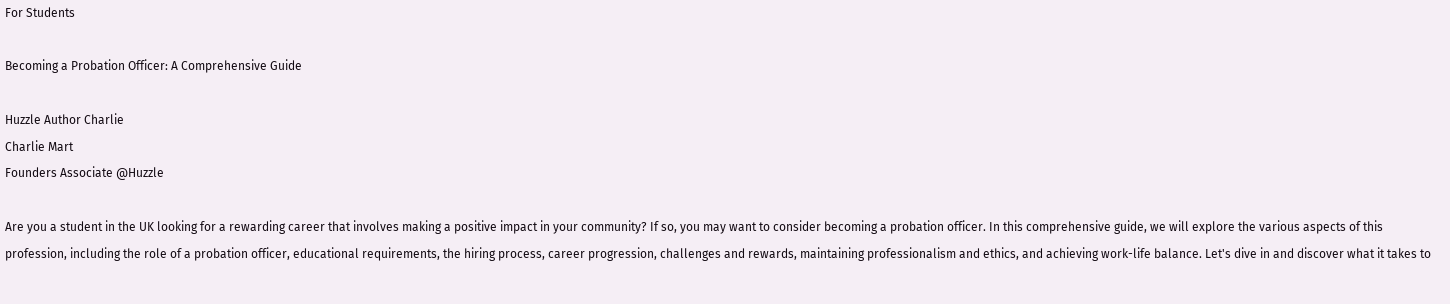For Students

Becoming a Probation Officer: A Comprehensive Guide

Huzzle Author Charlie
Charlie Mart
Founders Associate @Huzzle

Are you a student in the UK looking for a rewarding career that involves making a positive impact in your community? If so, you may want to consider becoming a probation officer. In this comprehensive guide, we will explore the various aspects of this profession, including the role of a probation officer, educational requirements, the hiring process, career progression, challenges and rewards, maintaining professionalism and ethics, and achieving work-life balance. Let's dive in and discover what it takes to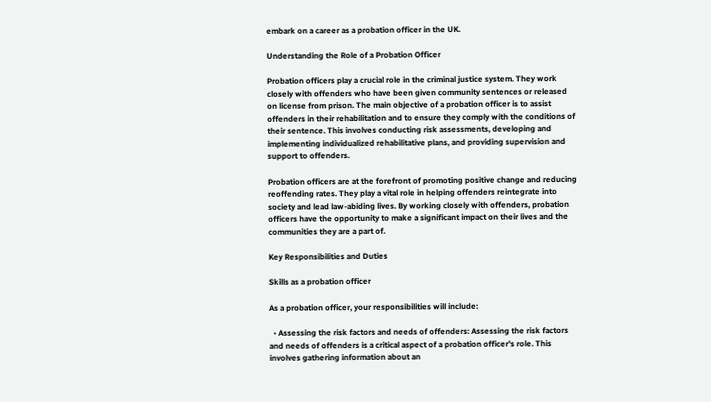embark on a career as a probation officer in the UK.

Understanding the Role of a Probation Officer

Probation officers play a crucial role in the criminal justice system. They work closely with offenders who have been given community sentences or released on license from prison. The main objective of a probation officer is to assist offenders in their rehabilitation and to ensure they comply with the conditions of their sentence. This involves conducting risk assessments, developing and implementing individualized rehabilitative plans, and providing supervision and support to offenders.

Probation officers are at the forefront of promoting positive change and reducing reoffending rates. They play a vital role in helping offenders reintegrate into society and lead law-abiding lives. By working closely with offenders, probation officers have the opportunity to make a significant impact on their lives and the communities they are a part of.

Key Responsibilities and Duties

Skills as a probation officer

As a probation officer, your responsibilities will include:

  • Assessing the risk factors and needs of offenders: Assessing the risk factors and needs of offenders is a critical aspect of a probation officer's role. This involves gathering information about an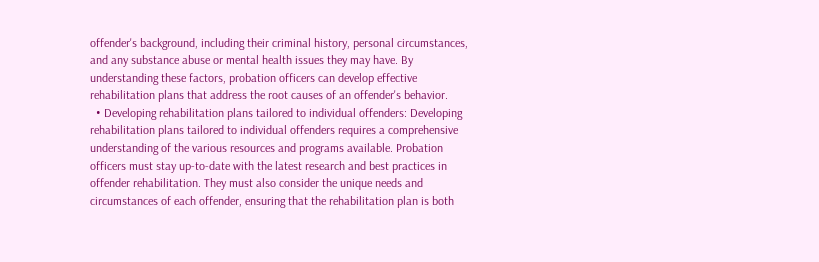offender's background, including their criminal history, personal circumstances, and any substance abuse or mental health issues they may have. By understanding these factors, probation officers can develop effective rehabilitation plans that address the root causes of an offender's behavior.
  • Developing rehabilitation plans tailored to individual offenders: Developing rehabilitation plans tailored to individual offenders requires a comprehensive understanding of the various resources and programs available. Probation officers must stay up-to-date with the latest research and best practices in offender rehabilitation. They must also consider the unique needs and circumstances of each offender, ensuring that the rehabilitation plan is both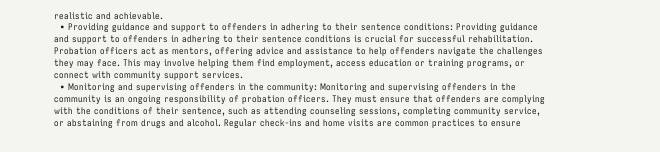realistic and achievable.
  • Providing guidance and support to offenders in adhering to their sentence conditions: Providing guidance and support to offenders in adhering to their sentence conditions is crucial for successful rehabilitation. Probation officers act as mentors, offering advice and assistance to help offenders navigate the challenges they may face. This may involve helping them find employment, access education or training programs, or connect with community support services.
  • Monitoring and supervising offenders in the community: Monitoring and supervising offenders in the community is an ongoing responsibility of probation officers. They must ensure that offenders are complying with the conditions of their sentence, such as attending counseling sessions, completing community service, or abstaining from drugs and alcohol. Regular check-ins and home visits are common practices to ensure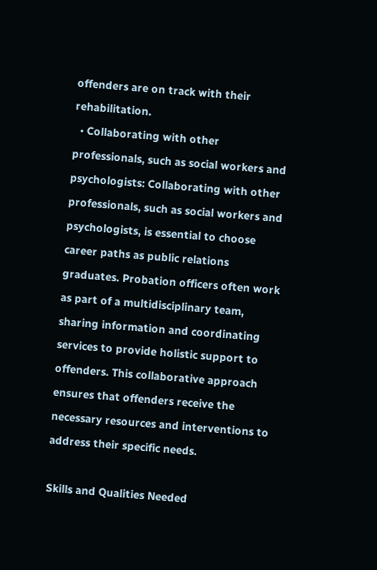offenders are on track with their rehabilitation.
  • Collaborating with other professionals, such as social workers and psychologists: Collaborating with other professionals, such as social workers and psychologists, is essential to choose career paths as public relations graduates. Probation officers often work as part of a multidisciplinary team, sharing information and coordinating services to provide holistic support to offenders. This collaborative approach ensures that offenders receive the necessary resources and interventions to address their specific needs.

Skills and Qualities Needed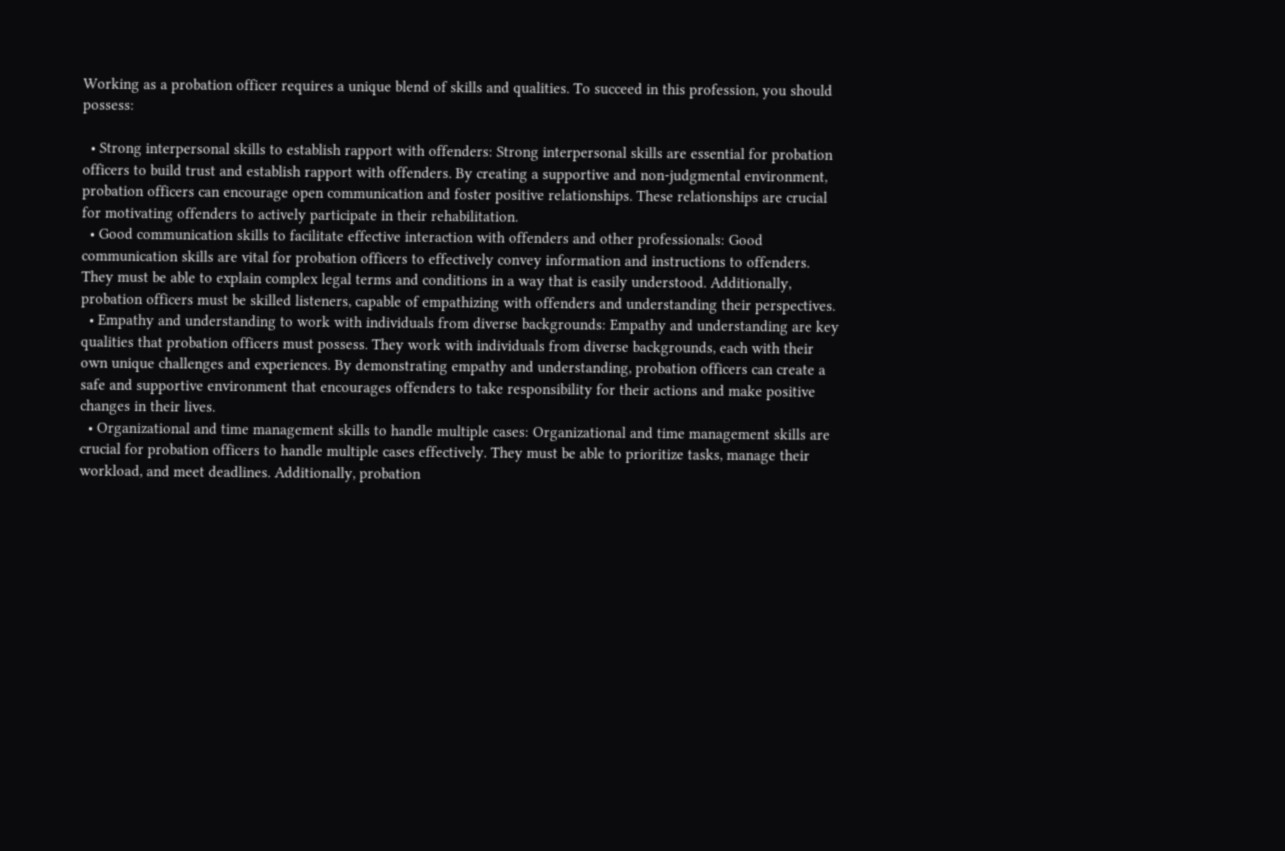Working as a probation officer requires a unique blend of skills and qualities. To succeed in this profession, you should possess:

  • Strong interpersonal skills to establish rapport with offenders: Strong interpersonal skills are essential for probation officers to build trust and establish rapport with offenders. By creating a supportive and non-judgmental environment, probation officers can encourage open communication and foster positive relationships. These relationships are crucial for motivating offenders to actively participate in their rehabilitation.
  • Good communication skills to facilitate effective interaction with offenders and other professionals: Good communication skills are vital for probation officers to effectively convey information and instructions to offenders. They must be able to explain complex legal terms and conditions in a way that is easily understood. Additionally, probation officers must be skilled listeners, capable of empathizing with offenders and understanding their perspectives.
  • Empathy and understanding to work with individuals from diverse backgrounds: Empathy and understanding are key qualities that probation officers must possess. They work with individuals from diverse backgrounds, each with their own unique challenges and experiences. By demonstrating empathy and understanding, probation officers can create a safe and supportive environment that encourages offenders to take responsibility for their actions and make positive changes in their lives.
  • Organizational and time management skills to handle multiple cases: Organizational and time management skills are crucial for probation officers to handle multiple cases effectively. They must be able to prioritize tasks, manage their workload, and meet deadlines. Additionally, probation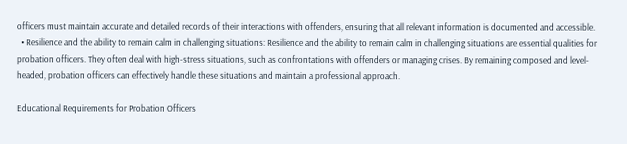officers must maintain accurate and detailed records of their interactions with offenders, ensuring that all relevant information is documented and accessible.
  • Resilience and the ability to remain calm in challenging situations: Resilience and the ability to remain calm in challenging situations are essential qualities for probation officers. They often deal with high-stress situations, such as confrontations with offenders or managing crises. By remaining composed and level-headed, probation officers can effectively handle these situations and maintain a professional approach.

Educational Requirements for Probation Officers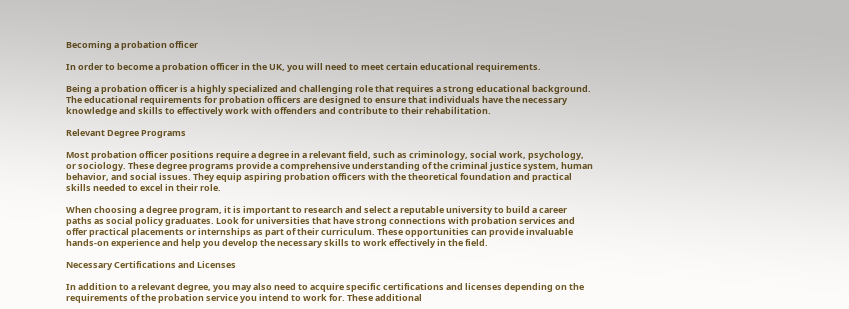Becoming a probation officer

In order to become a probation officer in the UK, you will need to meet certain educational requirements.

Being a probation officer is a highly specialized and challenging role that requires a strong educational background. The educational requirements for probation officers are designed to ensure that individuals have the necessary knowledge and skills to effectively work with offenders and contribute to their rehabilitation.

Relevant Degree Programs

Most probation officer positions require a degree in a relevant field, such as criminology, social work, psychology, or sociology. These degree programs provide a comprehensive understanding of the criminal justice system, human behavior, and social issues. They equip aspiring probation officers with the theoretical foundation and practical skills needed to excel in their role.

When choosing a degree program, it is important to research and select a reputable university to build a career paths as social policy graduates. Look for universities that have strong connections with probation services and offer practical placements or internships as part of their curriculum. These opportunities can provide invaluable hands-on experience and help you develop the necessary skills to work effectively in the field.

Necessary Certifications and Licenses

In addition to a relevant degree, you may also need to acquire specific certifications and licenses depending on the requirements of the probation service you intend to work for. These additional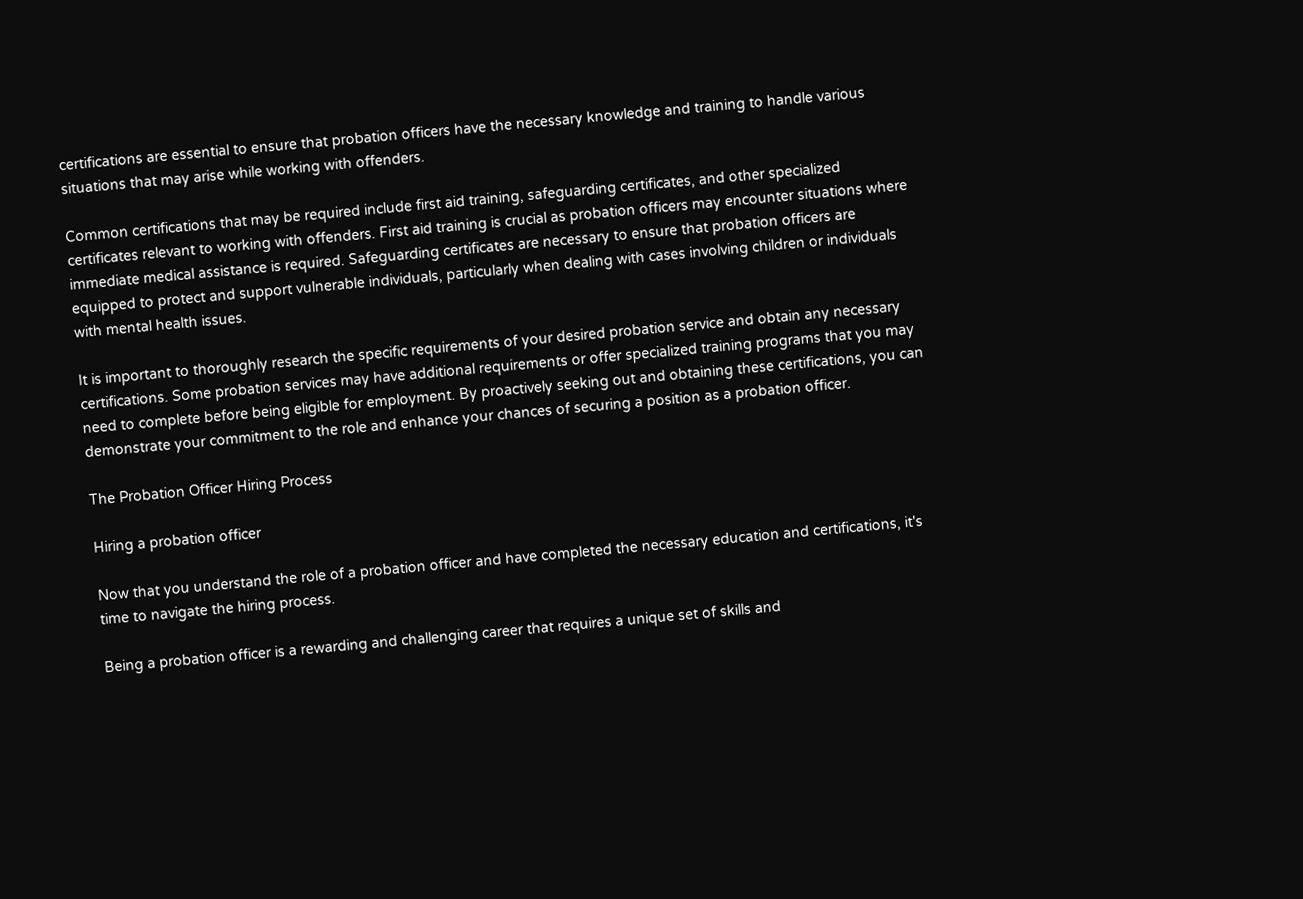certifications are essential to ensure that probation officers have the necessary knowledge and training to handle various situations that may arise while working with offenders.

Common certifications that may be required include first aid training, safeguarding certificates, and other specialized certificates relevant to working with offenders. First aid training is crucial as probation officers may encounter situations where immediate medical assistance is required. Safeguarding certificates are necessary to ensure that probation officers are equipped to protect and support vulnerable individuals, particularly when dealing with cases involving children or individuals with mental health issues.

It is important to thoroughly research the specific requirements of your desired probation service and obtain any necessary certifications. Some probation services may have additional requirements or offer specialized training programs that you may need to complete before being eligible for employment. By proactively seeking out and obtaining these certifications, you can demonstrate your commitment to the role and enhance your chances of securing a position as a probation officer.

The Probation Officer Hiring Process

Hiring a probation officer

Now that you understand the role of a probation officer and have completed the necessary education and certifications, it's time to navigate the hiring process.

Being a probation officer is a rewarding and challenging career that requires a unique set of skills and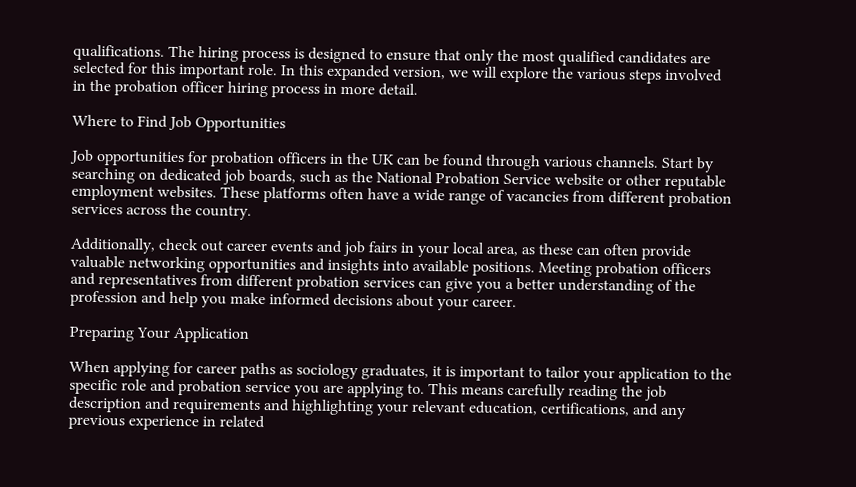qualifications. The hiring process is designed to ensure that only the most qualified candidates are selected for this important role. In this expanded version, we will explore the various steps involved in the probation officer hiring process in more detail.

Where to Find Job Opportunities

Job opportunities for probation officers in the UK can be found through various channels. Start by searching on dedicated job boards, such as the National Probation Service website or other reputable employment websites. These platforms often have a wide range of vacancies from different probation services across the country.

Additionally, check out career events and job fairs in your local area, as these can often provide valuable networking opportunities and insights into available positions. Meeting probation officers and representatives from different probation services can give you a better understanding of the profession and help you make informed decisions about your career.

Preparing Your Application

When applying for career paths as sociology graduates, it is important to tailor your application to the specific role and probation service you are applying to. This means carefully reading the job description and requirements and highlighting your relevant education, certifications, and any previous experience in related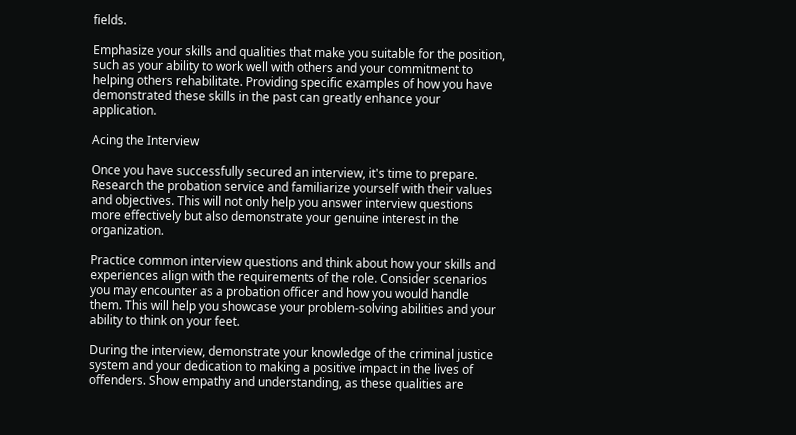fields.

Emphasize your skills and qualities that make you suitable for the position, such as your ability to work well with others and your commitment to helping others rehabilitate. Providing specific examples of how you have demonstrated these skills in the past can greatly enhance your application.

Acing the Interview

Once you have successfully secured an interview, it's time to prepare. Research the probation service and familiarize yourself with their values and objectives. This will not only help you answer interview questions more effectively but also demonstrate your genuine interest in the organization.

Practice common interview questions and think about how your skills and experiences align with the requirements of the role. Consider scenarios you may encounter as a probation officer and how you would handle them. This will help you showcase your problem-solving abilities and your ability to think on your feet.

During the interview, demonstrate your knowledge of the criminal justice system and your dedication to making a positive impact in the lives of offenders. Show empathy and understanding, as these qualities are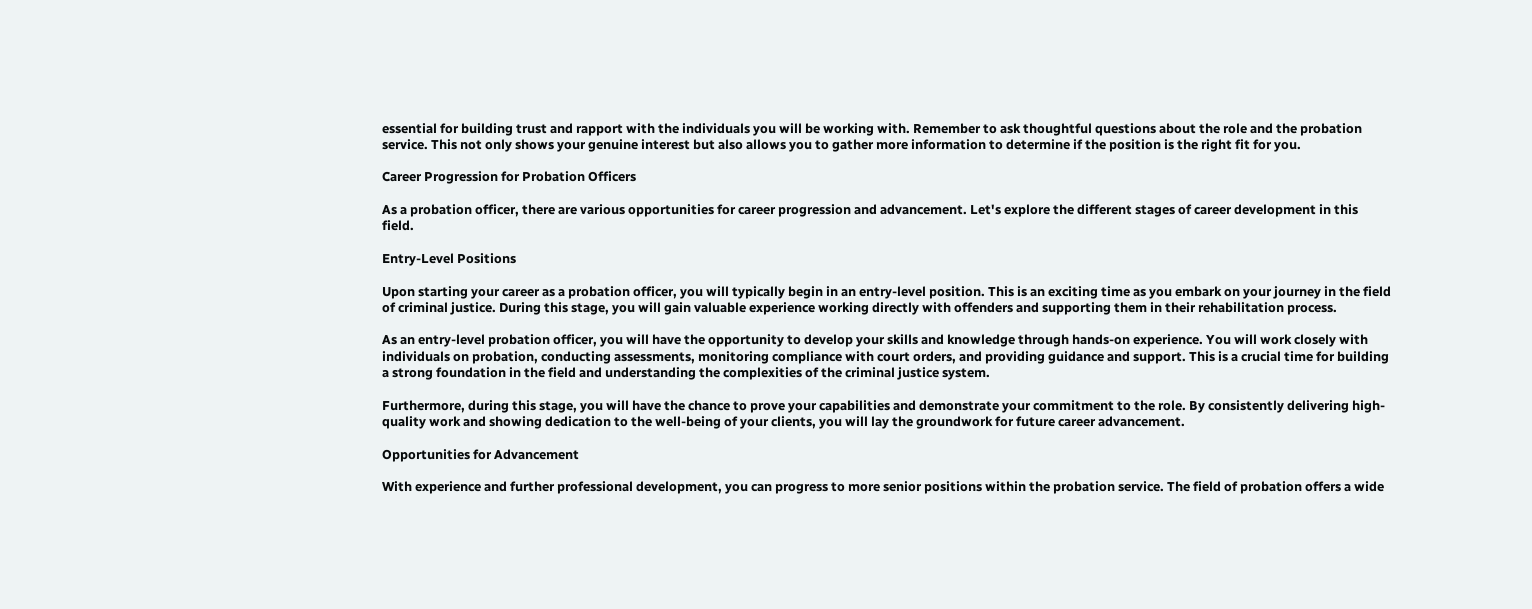essential for building trust and rapport with the individuals you will be working with. Remember to ask thoughtful questions about the role and the probation service. This not only shows your genuine interest but also allows you to gather more information to determine if the position is the right fit for you.

Career Progression for Probation Officers

As a probation officer, there are various opportunities for career progression and advancement. Let's explore the different stages of career development in this field.

Entry-Level Positions

Upon starting your career as a probation officer, you will typically begin in an entry-level position. This is an exciting time as you embark on your journey in the field of criminal justice. During this stage, you will gain valuable experience working directly with offenders and supporting them in their rehabilitation process.

As an entry-level probation officer, you will have the opportunity to develop your skills and knowledge through hands-on experience. You will work closely with individuals on probation, conducting assessments, monitoring compliance with court orders, and providing guidance and support. This is a crucial time for building a strong foundation in the field and understanding the complexities of the criminal justice system.

Furthermore, during this stage, you will have the chance to prove your capabilities and demonstrate your commitment to the role. By consistently delivering high-quality work and showing dedication to the well-being of your clients, you will lay the groundwork for future career advancement.

Opportunities for Advancement

With experience and further professional development, you can progress to more senior positions within the probation service. The field of probation offers a wide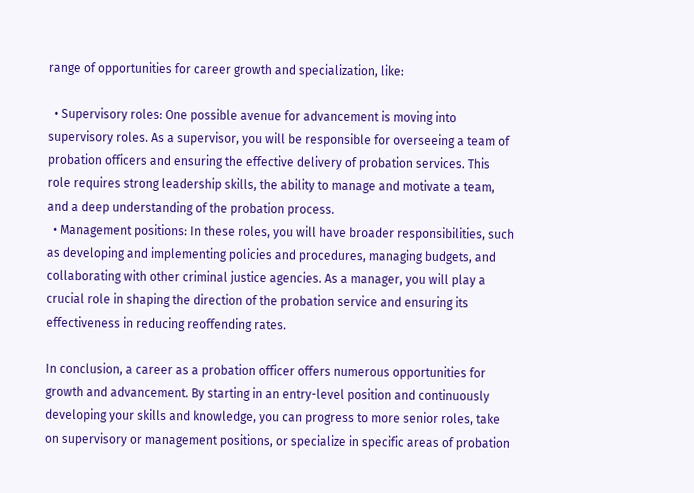range of opportunities for career growth and specialization, like:

  • Supervisory roles: One possible avenue for advancement is moving into supervisory roles. As a supervisor, you will be responsible for overseeing a team of probation officers and ensuring the effective delivery of probation services. This role requires strong leadership skills, the ability to manage and motivate a team, and a deep understanding of the probation process.
  • Management positions: In these roles, you will have broader responsibilities, such as developing and implementing policies and procedures, managing budgets, and collaborating with other criminal justice agencies. As a manager, you will play a crucial role in shaping the direction of the probation service and ensuring its effectiveness in reducing reoffending rates.

In conclusion, a career as a probation officer offers numerous opportunities for growth and advancement. By starting in an entry-level position and continuously developing your skills and knowledge, you can progress to more senior roles, take on supervisory or management positions, or specialize in specific areas of probation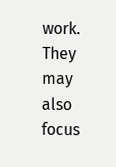work. They may also focus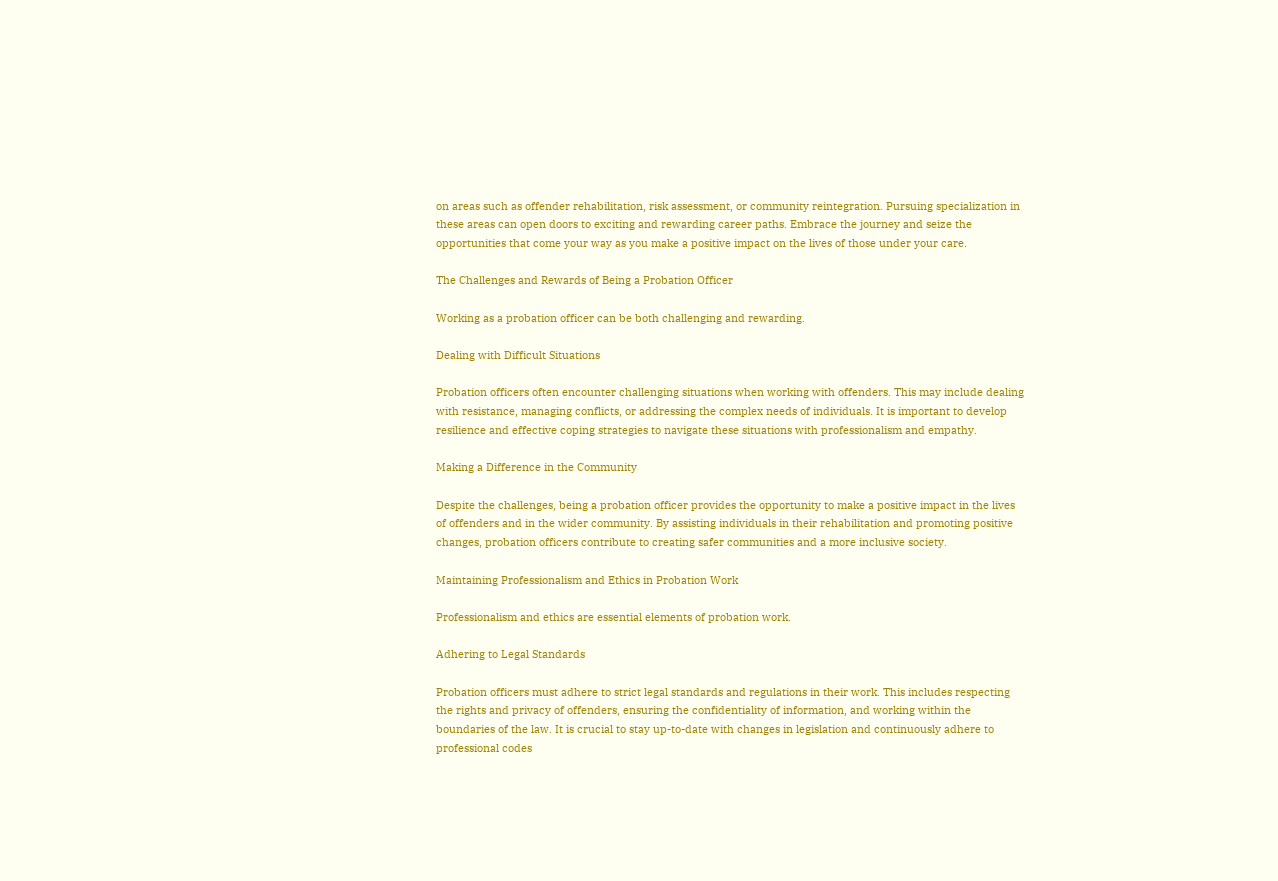on areas such as offender rehabilitation, risk assessment, or community reintegration. Pursuing specialization in these areas can open doors to exciting and rewarding career paths. Embrace the journey and seize the opportunities that come your way as you make a positive impact on the lives of those under your care.

The Challenges and Rewards of Being a Probation Officer

Working as a probation officer can be both challenging and rewarding.

Dealing with Difficult Situations

Probation officers often encounter challenging situations when working with offenders. This may include dealing with resistance, managing conflicts, or addressing the complex needs of individuals. It is important to develop resilience and effective coping strategies to navigate these situations with professionalism and empathy.

Making a Difference in the Community

Despite the challenges, being a probation officer provides the opportunity to make a positive impact in the lives of offenders and in the wider community. By assisting individuals in their rehabilitation and promoting positive changes, probation officers contribute to creating safer communities and a more inclusive society.

Maintaining Professionalism and Ethics in Probation Work

Professionalism and ethics are essential elements of probation work.

Adhering to Legal Standards

Probation officers must adhere to strict legal standards and regulations in their work. This includes respecting the rights and privacy of offenders, ensuring the confidentiality of information, and working within the boundaries of the law. It is crucial to stay up-to-date with changes in legislation and continuously adhere to professional codes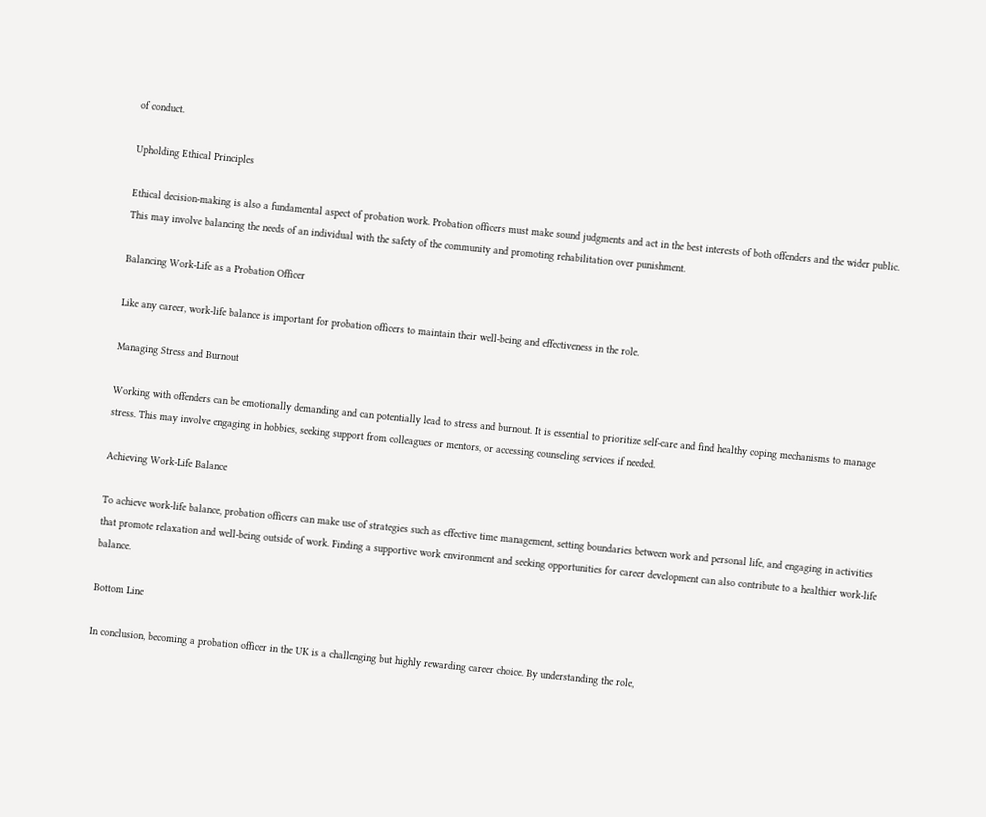of conduct.

Upholding Ethical Principles

Ethical decision-making is also a fundamental aspect of probation work. Probation officers must make sound judgments and act in the best interests of both offenders and the wider public. This may involve balancing the needs of an individual with the safety of the community and promoting rehabilitation over punishment.

Balancing Work-Life as a Probation Officer

Like any career, work-life balance is important for probation officers to maintain their well-being and effectiveness in the role.

Managing Stress and Burnout

Working with offenders can be emotionally demanding and can potentially lead to stress and burnout. It is essential to prioritize self-care and find healthy coping mechanisms to manage stress. This may involve engaging in hobbies, seeking support from colleagues or mentors, or accessing counseling services if needed.

Achieving Work-Life Balance

To achieve work-life balance, probation officers can make use of strategies such as effective time management, setting boundaries between work and personal life, and engaging in activities that promote relaxation and well-being outside of work. Finding a supportive work environment and seeking opportunities for career development can also contribute to a healthier work-life balance.

Bottom Line

In conclusion, becoming a probation officer in the UK is a challenging but highly rewarding career choice. By understanding the role,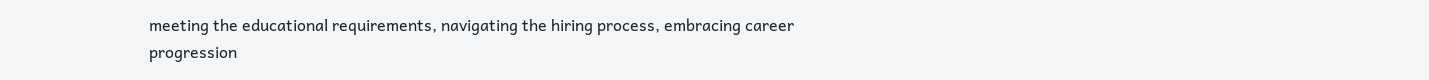meeting the educational requirements, navigating the hiring process, embracing career progression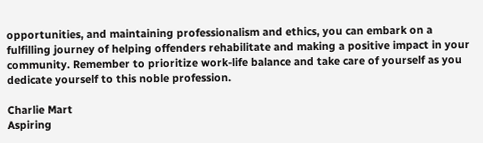opportunities, and maintaining professionalism and ethics, you can embark on a fulfilling journey of helping offenders rehabilitate and making a positive impact in your community. Remember to prioritize work-life balance and take care of yourself as you dedicate yourself to this noble profession.

Charlie Mart
Aspiring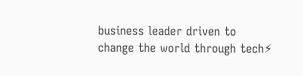business leader driven to change the world through tech⚡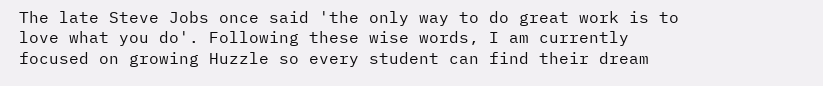The late Steve Jobs once said 'the only way to do great work is to love what you do'. Following these wise words, I am currently focused on growing Huzzle so every student can find their dream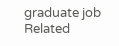graduate job
Related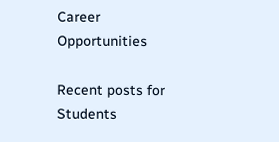Career Opportunities

Recent posts for Students